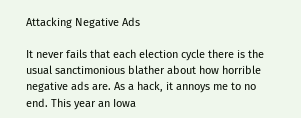Attacking Negative Ads

It never fails that each election cycle there is the usual sanctimonious blather about how horrible negative ads are. As a hack, it annoys me to no end. This year an Iowa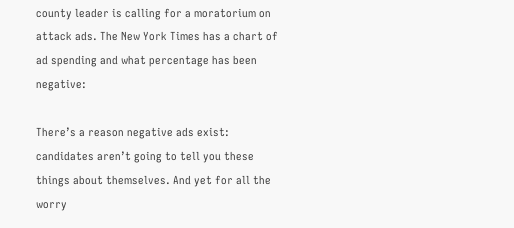county leader is calling for a moratorium on attack ads. The New York Times has a chart of ad spending and what percentage has been negative:

There’s a reason negative ads exist: candidates aren’t going to tell you these things about themselves. And yet for all the worry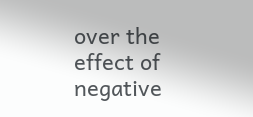over the effect of negative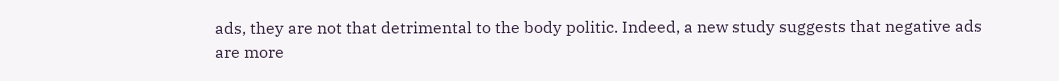ads, they are not that detrimental to the body politic. Indeed, a new study suggests that negative ads are more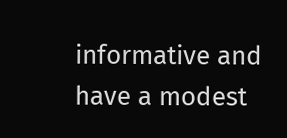informative and have a modest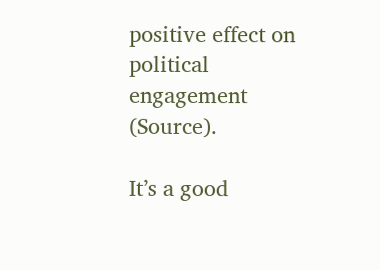positive effect on political engagement (Source).

It’s a good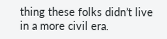thing these folks didn’t live in a more civil era.